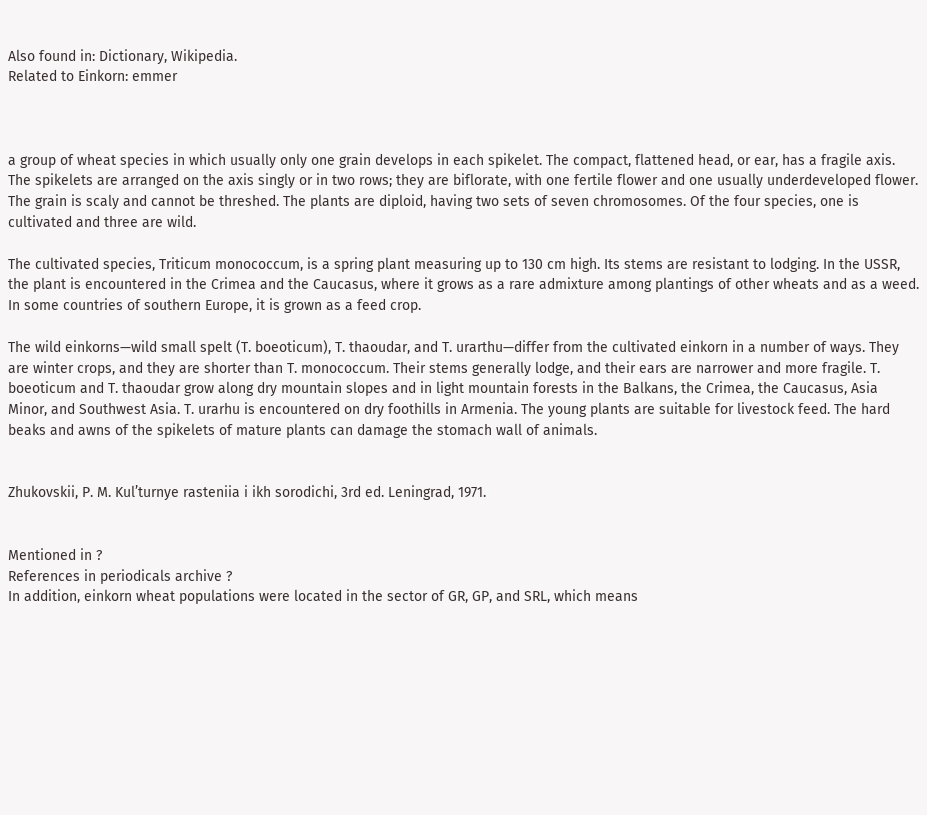Also found in: Dictionary, Wikipedia.
Related to Einkorn: emmer



a group of wheat species in which usually only one grain develops in each spikelet. The compact, flattened head, or ear, has a fragile axis. The spikelets are arranged on the axis singly or in two rows; they are biflorate, with one fertile flower and one usually underdeveloped flower. The grain is scaly and cannot be threshed. The plants are diploid, having two sets of seven chromosomes. Of the four species, one is cultivated and three are wild.

The cultivated species, Triticum monococcum, is a spring plant measuring up to 130 cm high. Its stems are resistant to lodging. In the USSR, the plant is encountered in the Crimea and the Caucasus, where it grows as a rare admixture among plantings of other wheats and as a weed. In some countries of southern Europe, it is grown as a feed crop.

The wild einkorns—wild small spelt (T. boeoticum), T. thaoudar, and T. urarthu—differ from the cultivated einkorn in a number of ways. They are winter crops, and they are shorter than T. monococcum. Their stems generally lodge, and their ears are narrower and more fragile. T. boeoticum and T. thaoudar grow along dry mountain slopes and in light mountain forests in the Balkans, the Crimea, the Caucasus, Asia Minor, and Southwest Asia. T. urarhu is encountered on dry foothills in Armenia. The young plants are suitable for livestock feed. The hard beaks and awns of the spikelets of mature plants can damage the stomach wall of animals.


Zhukovskii, P. M. Kul’turnye rasteniia i ikh sorodichi, 3rd ed. Leningrad, 1971.


Mentioned in ?
References in periodicals archive ?
In addition, einkorn wheat populations were located in the sector of GR, GP, and SRL, which means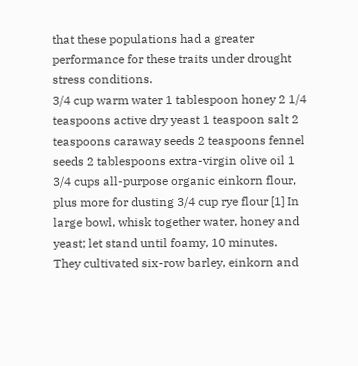that these populations had a greater performance for these traits under drought stress conditions.
3/4 cup warm water 1 tablespoon honey 2 1/4 teaspoons active dry yeast 1 teaspoon salt 2 teaspoons caraway seeds 2 teaspoons fennel seeds 2 tablespoons extra-virgin olive oil 1 3/4 cups all-purpose organic einkorn flour, plus more for dusting 3/4 cup rye flour [1] In large bowl, whisk together water, honey and yeast; let stand until foamy, 10 minutes.
They cultivated six-row barley, einkorn and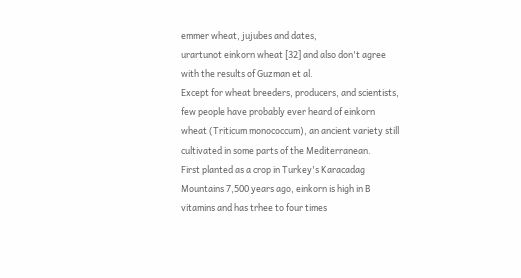emmer wheat, jujubes and dates,
urartunot einkorn wheat [32] and also don't agree with the results of Guzman et al.
Except for wheat breeders, producers, and scientists, few people have probably ever heard of einkorn wheat (Triticum monococcum), an ancient variety still cultivated in some parts of the Mediterranean.
First planted as a crop in Turkey's Karacadag Mountains 7,500 years ago, einkorn is high in B vitamins and has trhee to four times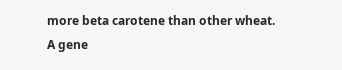more beta carotene than other wheat.
A gene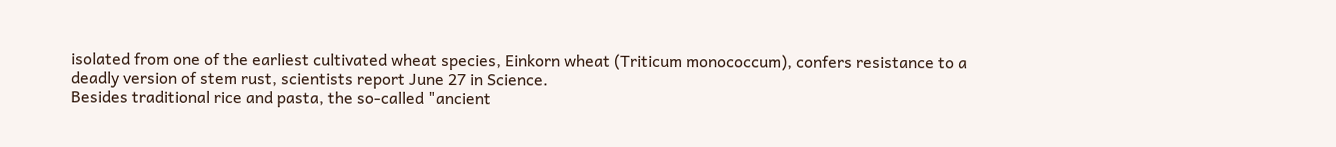isolated from one of the earliest cultivated wheat species, Einkorn wheat (Triticum monococcum), confers resistance to a deadly version of stem rust, scientists report June 27 in Science.
Besides traditional rice and pasta, the so-called "ancient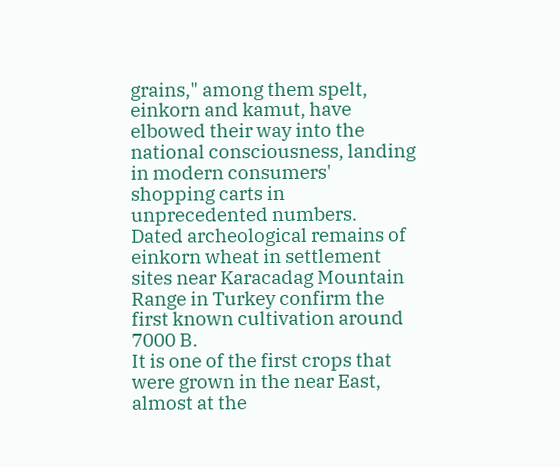grains," among them spelt, einkorn and kamut, have elbowed their way into the national consciousness, landing in modern consumers' shopping carts in unprecedented numbers.
Dated archeological remains of einkorn wheat in settlement sites near Karacadag Mountain Range in Turkey confirm the first known cultivation around 7000 B.
It is one of the first crops that were grown in the near East, almost at the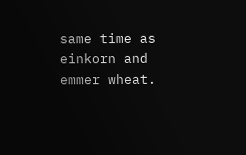same time as einkorn and emmer wheat.